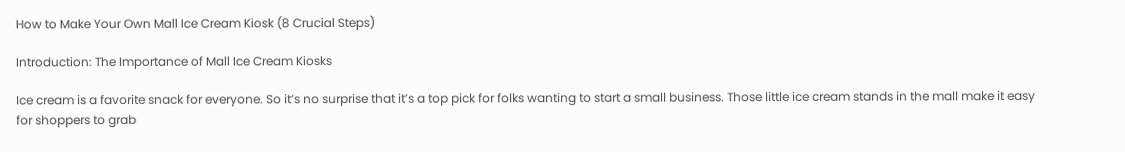How to Make Your Own Mall Ice Cream Kiosk (8 Crucial Steps)

Introduction: The Importance of Mall Ice Cream Kiosks

Ice cream is a favorite snack for everyone. So it’s no surprise that it’s a top pick for folks wanting to start a small business. Those little ice cream stands in the mall make it easy for shoppers to grab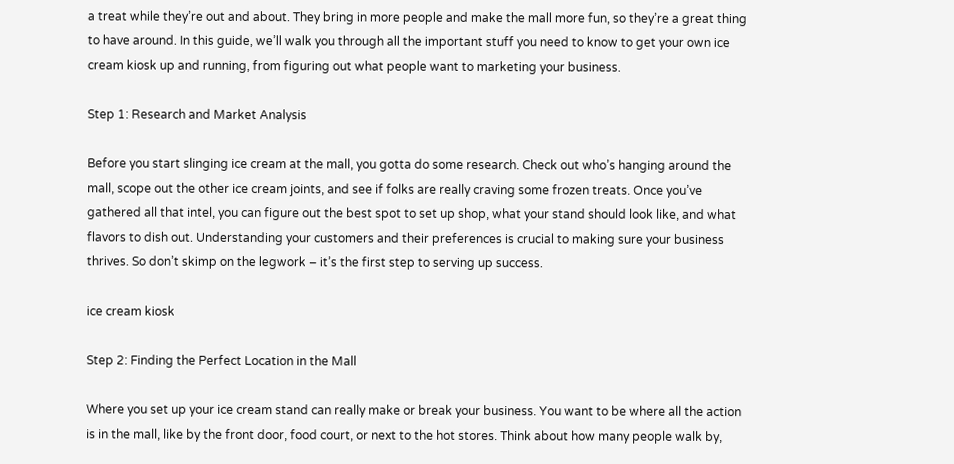a treat while they’re out and about. They bring in more people and make the mall more fun, so they’re a great thing to have around. In this guide, we’ll walk you through all the important stuff you need to know to get your own ice cream kiosk up and running, from figuring out what people want to marketing your business.

Step 1: Research and Market Analysis

Before you start slinging ice cream at the mall, you gotta do some research. Check out who’s hanging around the mall, scope out the other ice cream joints, and see if folks are really craving some frozen treats. Once you’ve gathered all that intel, you can figure out the best spot to set up shop, what your stand should look like, and what flavors to dish out. Understanding your customers and their preferences is crucial to making sure your business thrives. So don’t skimp on the legwork – it’s the first step to serving up success.

ice cream kiosk

Step 2: Finding the Perfect Location in the Mall

Where you set up your ice cream stand can really make or break your business. You want to be where all the action is in the mall, like by the front door, food court, or next to the hot stores. Think about how many people walk by,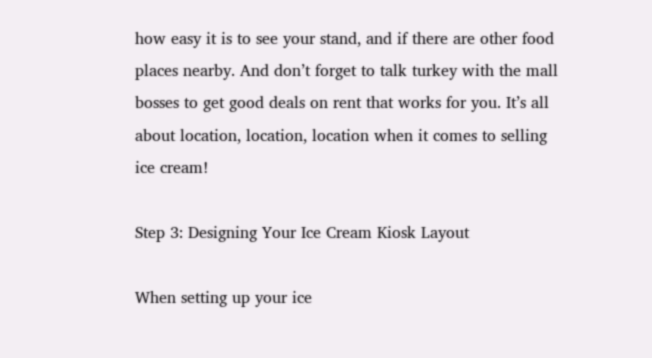how easy it is to see your stand, and if there are other food places nearby. And don’t forget to talk turkey with the mall bosses to get good deals on rent that works for you. It’s all about location, location, location when it comes to selling ice cream!

Step 3: Designing Your Ice Cream Kiosk Layout

When setting up your ice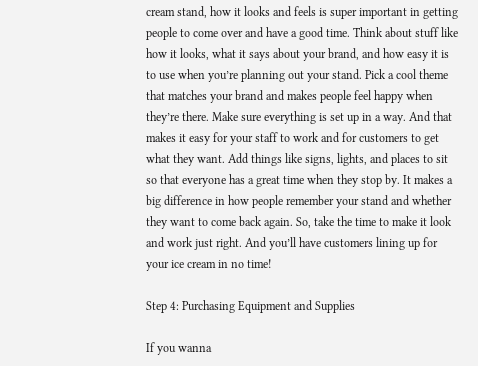cream stand, how it looks and feels is super important in getting people to come over and have a good time. Think about stuff like how it looks, what it says about your brand, and how easy it is to use when you’re planning out your stand. Pick a cool theme that matches your brand and makes people feel happy when they’re there. Make sure everything is set up in a way. And that makes it easy for your staff to work and for customers to get what they want. Add things like signs, lights, and places to sit so that everyone has a great time when they stop by. It makes a big difference in how people remember your stand and whether they want to come back again. So, take the time to make it look and work just right. And you’ll have customers lining up for your ice cream in no time!

Step 4: Purchasing Equipment and Supplies

If you wanna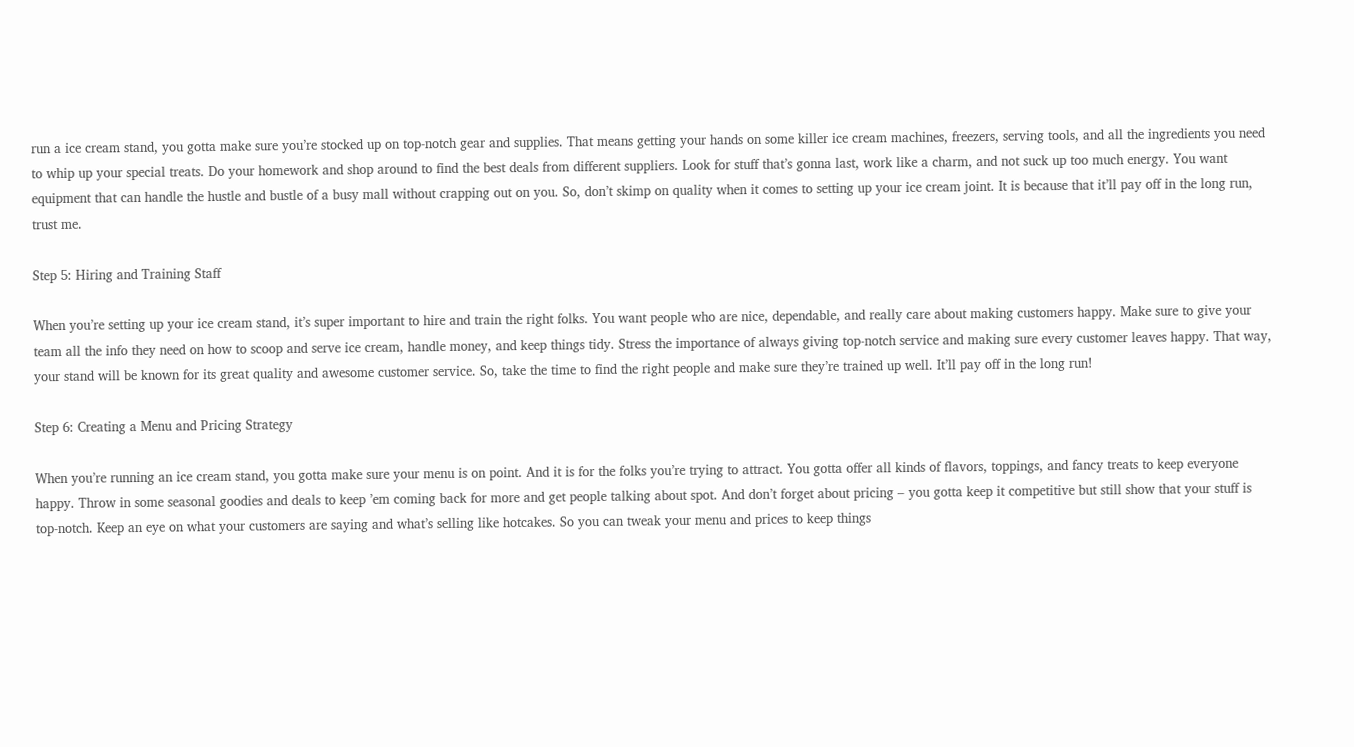run a ice cream stand, you gotta make sure you’re stocked up on top-notch gear and supplies. That means getting your hands on some killer ice cream machines, freezers, serving tools, and all the ingredients you need to whip up your special treats. Do your homework and shop around to find the best deals from different suppliers. Look for stuff that’s gonna last, work like a charm, and not suck up too much energy. You want equipment that can handle the hustle and bustle of a busy mall without crapping out on you. So, don’t skimp on quality when it comes to setting up your ice cream joint. It is because that it’ll pay off in the long run, trust me.

Step 5: Hiring and Training Staff

When you’re setting up your ice cream stand, it’s super important to hire and train the right folks. You want people who are nice, dependable, and really care about making customers happy. Make sure to give your team all the info they need on how to scoop and serve ice cream, handle money, and keep things tidy. Stress the importance of always giving top-notch service and making sure every customer leaves happy. That way, your stand will be known for its great quality and awesome customer service. So, take the time to find the right people and make sure they’re trained up well. It’ll pay off in the long run!

Step 6: Creating a Menu and Pricing Strategy

When you’re running an ice cream stand, you gotta make sure your menu is on point. And it is for the folks you’re trying to attract. You gotta offer all kinds of flavors, toppings, and fancy treats to keep everyone happy. Throw in some seasonal goodies and deals to keep ’em coming back for more and get people talking about spot. And don’t forget about pricing – you gotta keep it competitive but still show that your stuff is top-notch. Keep an eye on what your customers are saying and what’s selling like hotcakes. So you can tweak your menu and prices to keep things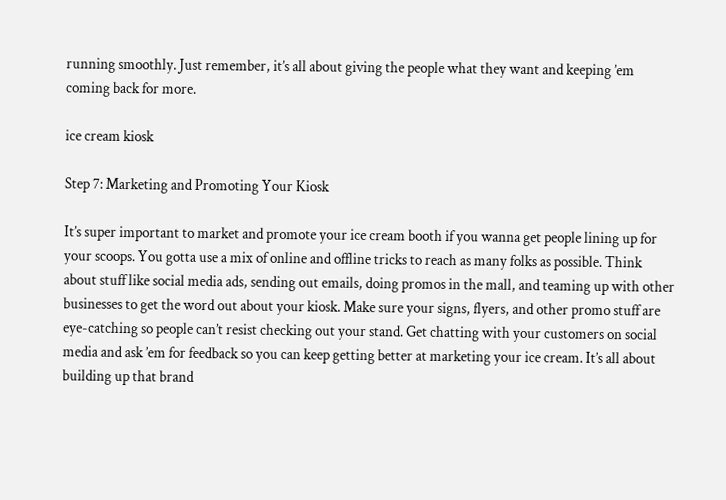running smoothly. Just remember, it’s all about giving the people what they want and keeping ’em coming back for more.

ice cream kiosk

Step 7: Marketing and Promoting Your Kiosk

It’s super important to market and promote your ice cream booth if you wanna get people lining up for your scoops. You gotta use a mix of online and offline tricks to reach as many folks as possible. Think about stuff like social media ads, sending out emails, doing promos in the mall, and teaming up with other businesses to get the word out about your kiosk. Make sure your signs, flyers, and other promo stuff are eye-catching so people can’t resist checking out your stand. Get chatting with your customers on social media and ask ’em for feedback so you can keep getting better at marketing your ice cream. It’s all about building up that brand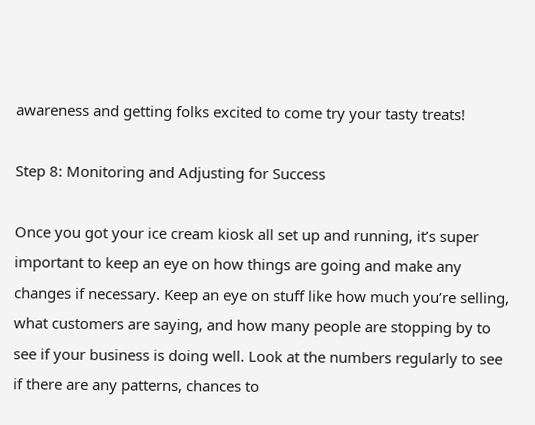awareness and getting folks excited to come try your tasty treats!

Step 8: Monitoring and Adjusting for Success

Once you got your ice cream kiosk all set up and running, it’s super important to keep an eye on how things are going and make any changes if necessary. Keep an eye on stuff like how much you’re selling, what customers are saying, and how many people are stopping by to see if your business is doing well. Look at the numbers regularly to see if there are any patterns, chances to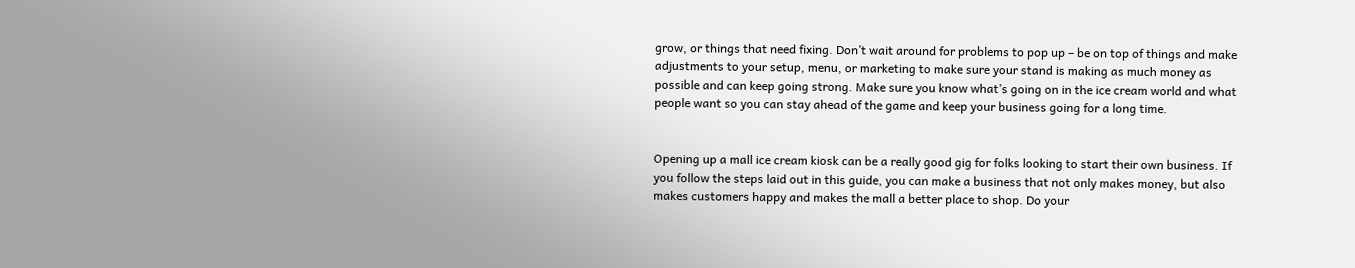grow, or things that need fixing. Don’t wait around for problems to pop up – be on top of things and make adjustments to your setup, menu, or marketing to make sure your stand is making as much money as possible and can keep going strong. Make sure you know what’s going on in the ice cream world and what people want so you can stay ahead of the game and keep your business going for a long time.


Opening up a mall ice cream kiosk can be a really good gig for folks looking to start their own business. If you follow the steps laid out in this guide, you can make a business that not only makes money, but also makes customers happy and makes the mall a better place to shop. Do your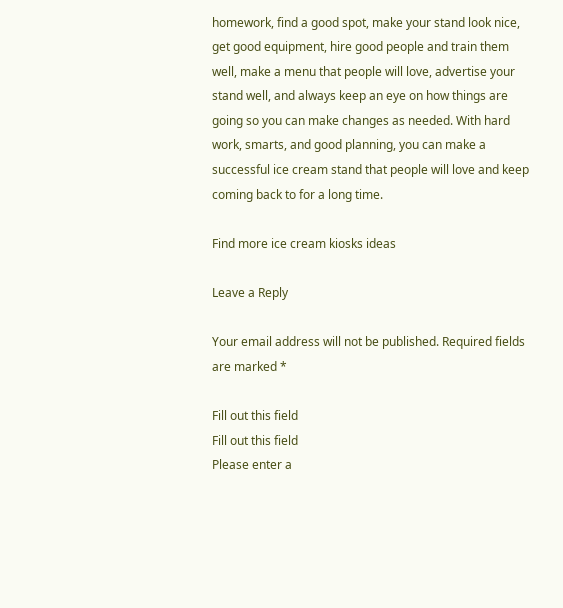homework, find a good spot, make your stand look nice, get good equipment, hire good people and train them well, make a menu that people will love, advertise your stand well, and always keep an eye on how things are going so you can make changes as needed. With hard work, smarts, and good planning, you can make a successful ice cream stand that people will love and keep coming back to for a long time.

Find more ice cream kiosks ideas

Leave a Reply

Your email address will not be published. Required fields are marked *

Fill out this field
Fill out this field
Please enter a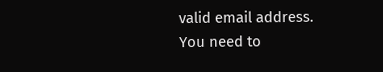valid email address.
You need to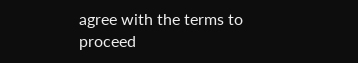agree with the terms to proceed